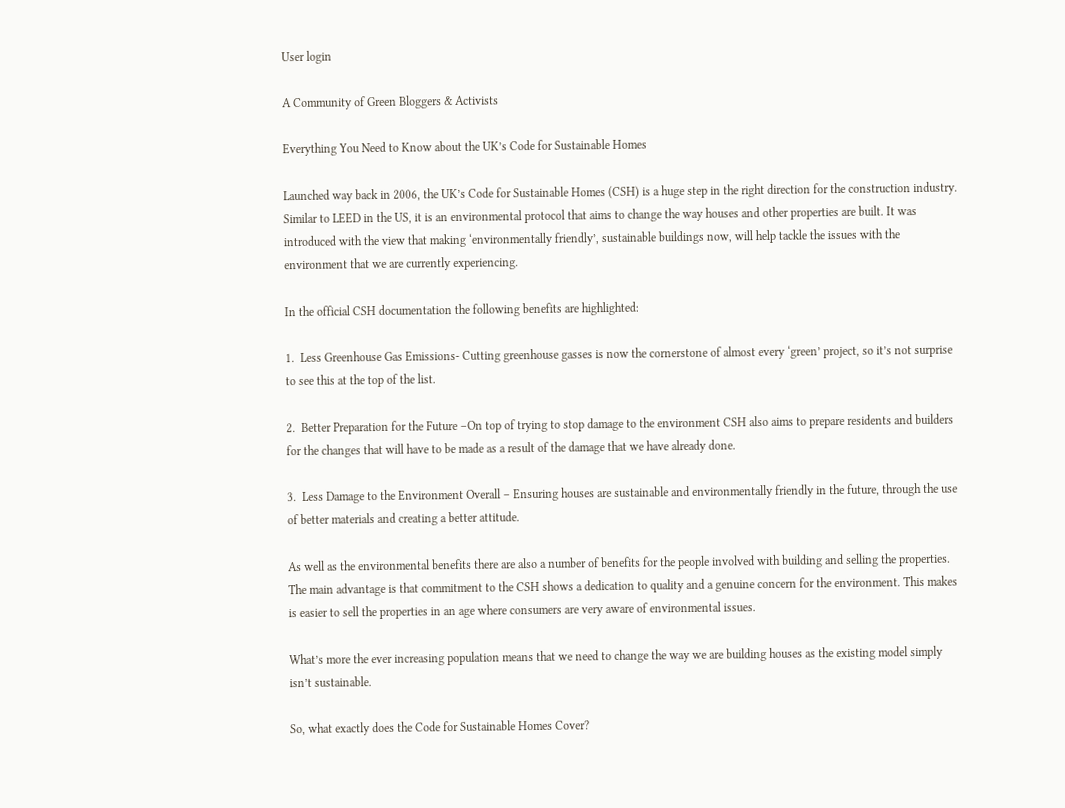User login

A Community of Green Bloggers & Activists

Everything You Need to Know about the UK’s Code for Sustainable Homes

Launched way back in 2006, the UK’s Code for Sustainable Homes (CSH) is a huge step in the right direction for the construction industry. Similar to LEED in the US, it is an environmental protocol that aims to change the way houses and other properties are built. It was introduced with the view that making ‘environmentally friendly’, sustainable buildings now, will help tackle the issues with the environment that we are currently experiencing.

In the official CSH documentation the following benefits are highlighted:

1.  Less Greenhouse Gas Emissions- Cutting greenhouse gasses is now the cornerstone of almost every ‘green’ project, so it’s not surprise to see this at the top of the list.

2.  Better Preparation for the Future –On top of trying to stop damage to the environment CSH also aims to prepare residents and builders for the changes that will have to be made as a result of the damage that we have already done.

3.  Less Damage to the Environment Overall – Ensuring houses are sustainable and environmentally friendly in the future, through the use of better materials and creating a better attitude.

As well as the environmental benefits there are also a number of benefits for the people involved with building and selling the properties. The main advantage is that commitment to the CSH shows a dedication to quality and a genuine concern for the environment. This makes is easier to sell the properties in an age where consumers are very aware of environmental issues.

What’s more the ever increasing population means that we need to change the way we are building houses as the existing model simply isn’t sustainable.

So, what exactly does the Code for Sustainable Homes Cover?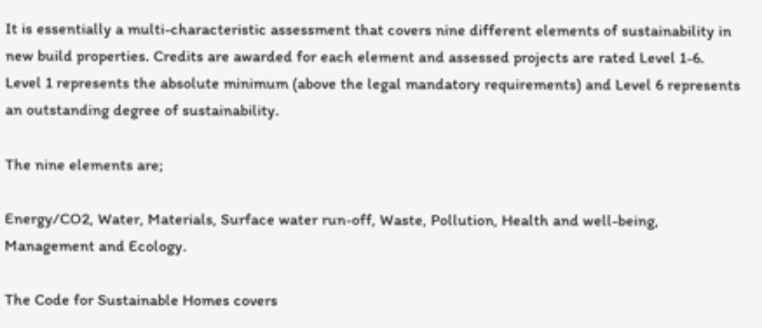It is essentially a multi-characteristic assessment that covers nine different elements of sustainability in new build properties. Credits are awarded for each element and assessed projects are rated Level 1-6. Level 1 represents the absolute minimum (above the legal mandatory requirements) and Level 6 represents an outstanding degree of sustainability.

The nine elements are;

Energy/CO2, Water, Materials, Surface water run-off, Waste, Pollution, Health and well-being, Management and Ecology.

The Code for Sustainable Homes covers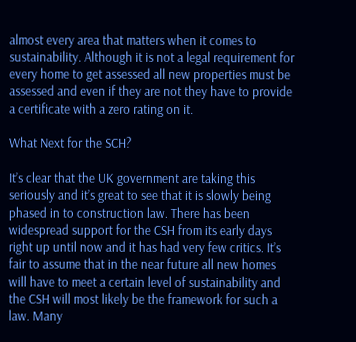almost every area that matters when it comes to sustainability. Although it is not a legal requirement for every home to get assessed all new properties must be assessed and even if they are not they have to provide a certificate with a zero rating on it.

What Next for the SCH?

It’s clear that the UK government are taking this seriously and it’s great to see that it is slowly being phased in to construction law. There has been widespread support for the CSH from its early days right up until now and it has had very few critics. It’s fair to assume that in the near future all new homes will have to meet a certain level of sustainability and the CSH will most likely be the framework for such a law. Many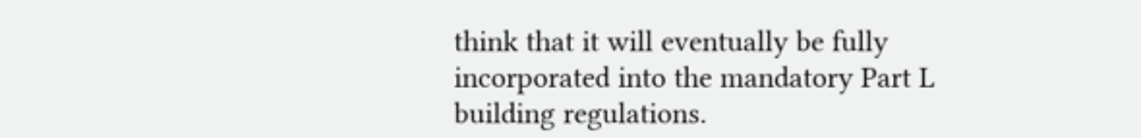think that it will eventually be fully incorporated into the mandatory Part L building regulations.